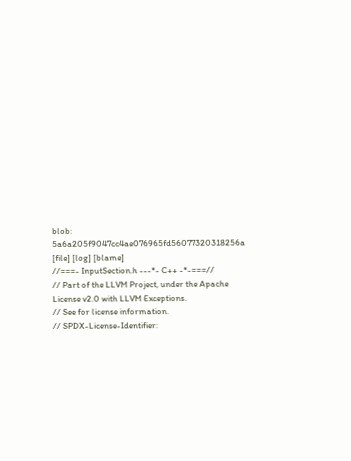blob: 5a6a205f9047cc4ae076965fd56077320318256a [file] [log] [blame]
//===- InputSection.h ---*- C++ -*-===//
// Part of the LLVM Project, under the Apache License v2.0 with LLVM Exceptions.
// See for license information.
// SPDX-License-Identifier: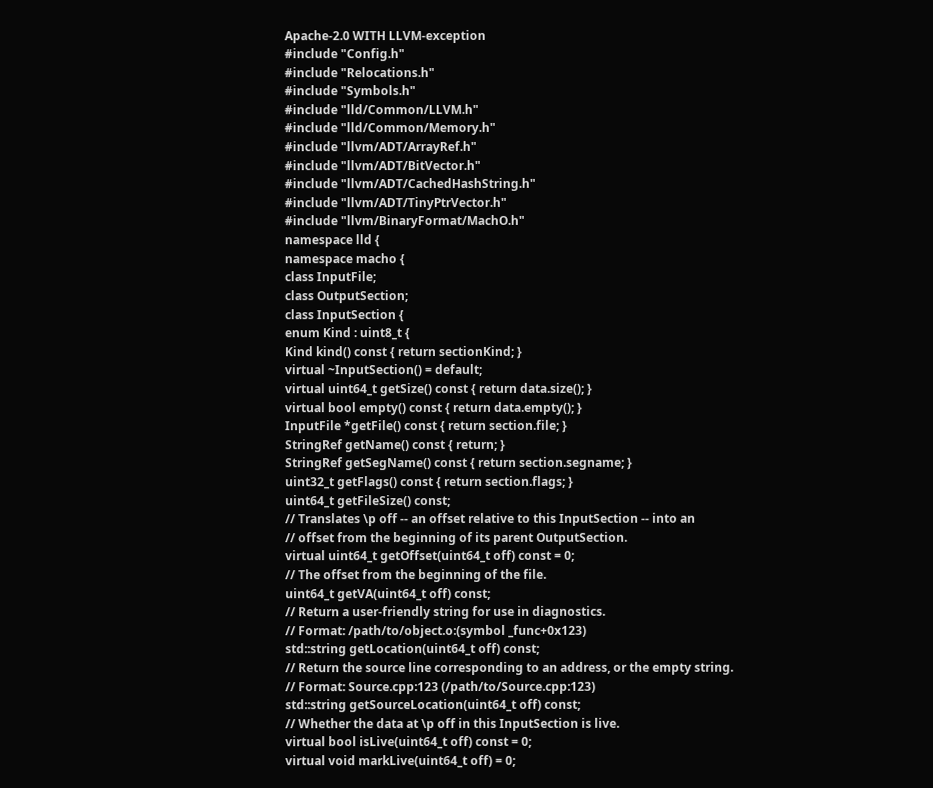Apache-2.0 WITH LLVM-exception
#include "Config.h"
#include "Relocations.h"
#include "Symbols.h"
#include "lld/Common/LLVM.h"
#include "lld/Common/Memory.h"
#include "llvm/ADT/ArrayRef.h"
#include "llvm/ADT/BitVector.h"
#include "llvm/ADT/CachedHashString.h"
#include "llvm/ADT/TinyPtrVector.h"
#include "llvm/BinaryFormat/MachO.h"
namespace lld {
namespace macho {
class InputFile;
class OutputSection;
class InputSection {
enum Kind : uint8_t {
Kind kind() const { return sectionKind; }
virtual ~InputSection() = default;
virtual uint64_t getSize() const { return data.size(); }
virtual bool empty() const { return data.empty(); }
InputFile *getFile() const { return section.file; }
StringRef getName() const { return; }
StringRef getSegName() const { return section.segname; }
uint32_t getFlags() const { return section.flags; }
uint64_t getFileSize() const;
// Translates \p off -- an offset relative to this InputSection -- into an
// offset from the beginning of its parent OutputSection.
virtual uint64_t getOffset(uint64_t off) const = 0;
// The offset from the beginning of the file.
uint64_t getVA(uint64_t off) const;
// Return a user-friendly string for use in diagnostics.
// Format: /path/to/object.o:(symbol _func+0x123)
std::string getLocation(uint64_t off) const;
// Return the source line corresponding to an address, or the empty string.
// Format: Source.cpp:123 (/path/to/Source.cpp:123)
std::string getSourceLocation(uint64_t off) const;
// Whether the data at \p off in this InputSection is live.
virtual bool isLive(uint64_t off) const = 0;
virtual void markLive(uint64_t off) = 0;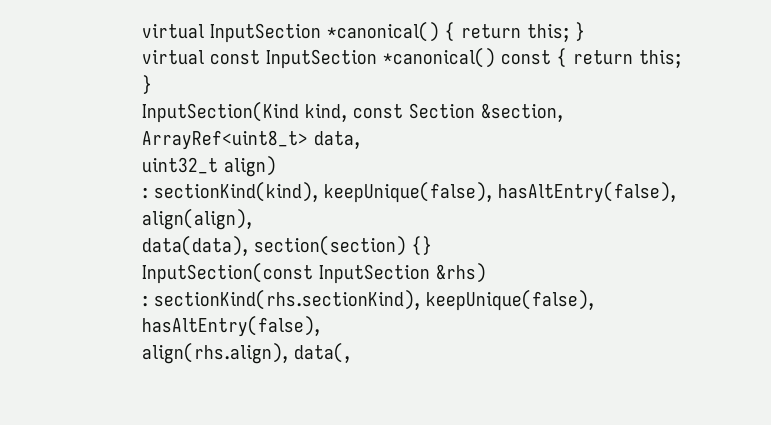virtual InputSection *canonical() { return this; }
virtual const InputSection *canonical() const { return this; }
InputSection(Kind kind, const Section &section, ArrayRef<uint8_t> data,
uint32_t align)
: sectionKind(kind), keepUnique(false), hasAltEntry(false), align(align),
data(data), section(section) {}
InputSection(const InputSection &rhs)
: sectionKind(rhs.sectionKind), keepUnique(false), hasAltEntry(false),
align(rhs.align), data(,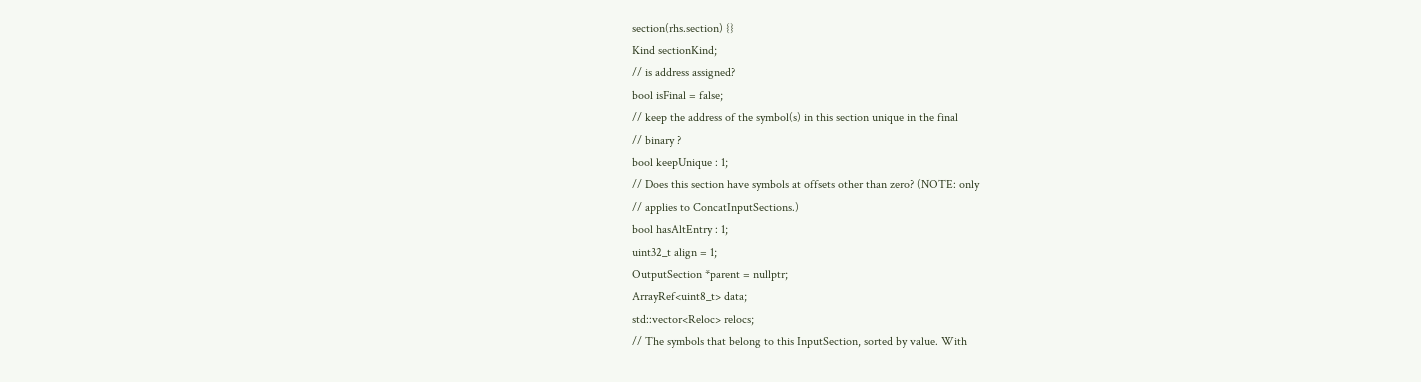section(rhs.section) {}
Kind sectionKind;
// is address assigned?
bool isFinal = false;
// keep the address of the symbol(s) in this section unique in the final
// binary ?
bool keepUnique : 1;
// Does this section have symbols at offsets other than zero? (NOTE: only
// applies to ConcatInputSections.)
bool hasAltEntry : 1;
uint32_t align = 1;
OutputSection *parent = nullptr;
ArrayRef<uint8_t> data;
std::vector<Reloc> relocs;
// The symbols that belong to this InputSection, sorted by value. With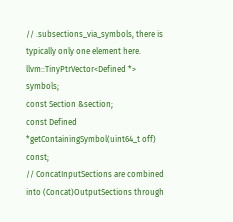// .subsections_via_symbols, there is typically only one element here.
llvm::TinyPtrVector<Defined *> symbols;
const Section &section;
const Defined *getContainingSymbol(uint64_t off) const;
// ConcatInputSections are combined into (Concat)OutputSections through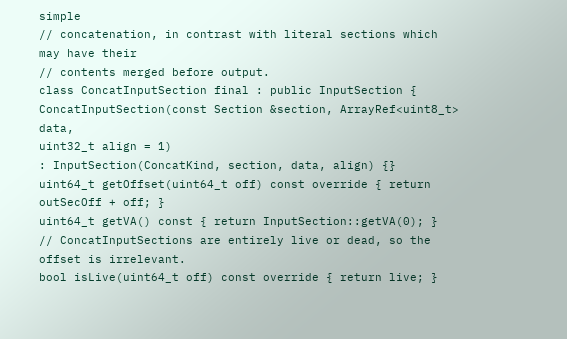simple
// concatenation, in contrast with literal sections which may have their
// contents merged before output.
class ConcatInputSection final : public InputSection {
ConcatInputSection(const Section &section, ArrayRef<uint8_t> data,
uint32_t align = 1)
: InputSection(ConcatKind, section, data, align) {}
uint64_t getOffset(uint64_t off) const override { return outSecOff + off; }
uint64_t getVA() const { return InputSection::getVA(0); }
// ConcatInputSections are entirely live or dead, so the offset is irrelevant.
bool isLive(uint64_t off) const override { return live; }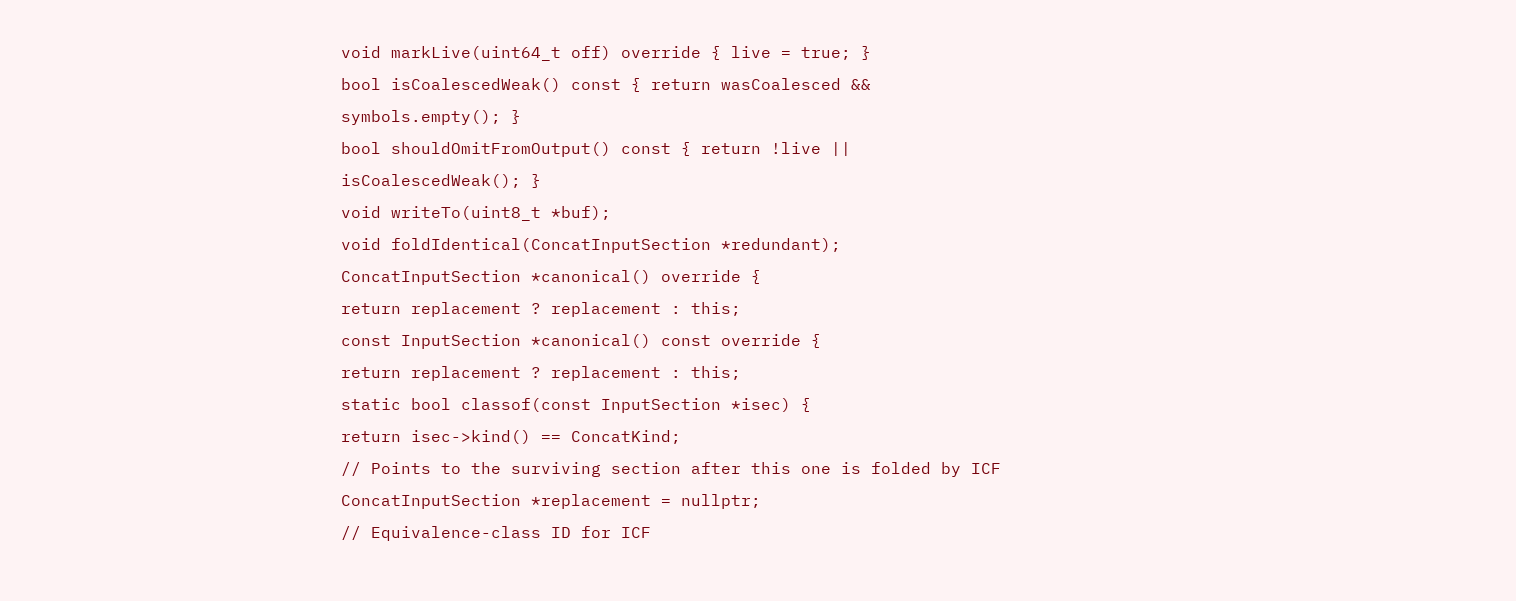void markLive(uint64_t off) override { live = true; }
bool isCoalescedWeak() const { return wasCoalesced && symbols.empty(); }
bool shouldOmitFromOutput() const { return !live || isCoalescedWeak(); }
void writeTo(uint8_t *buf);
void foldIdentical(ConcatInputSection *redundant);
ConcatInputSection *canonical() override {
return replacement ? replacement : this;
const InputSection *canonical() const override {
return replacement ? replacement : this;
static bool classof(const InputSection *isec) {
return isec->kind() == ConcatKind;
// Points to the surviving section after this one is folded by ICF
ConcatInputSection *replacement = nullptr;
// Equivalence-class ID for ICF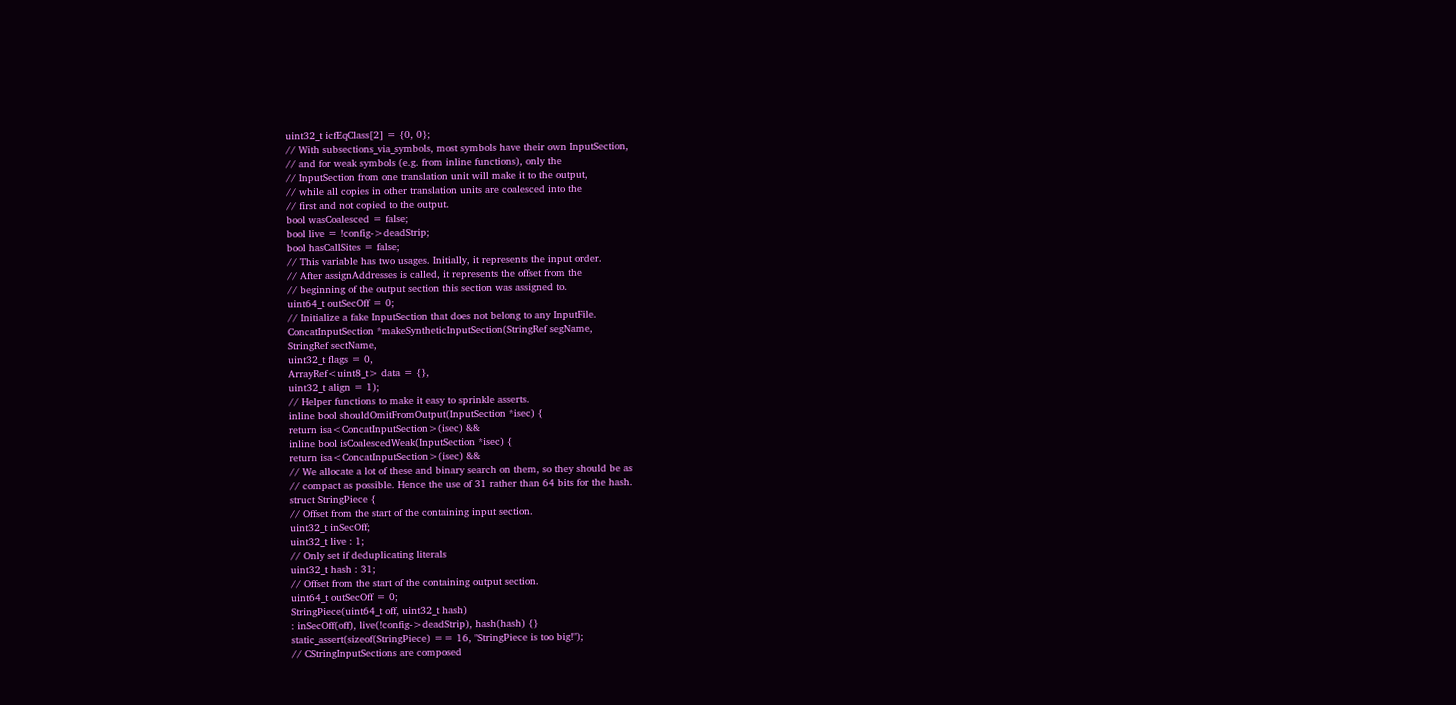uint32_t icfEqClass[2] = {0, 0};
// With subsections_via_symbols, most symbols have their own InputSection,
// and for weak symbols (e.g. from inline functions), only the
// InputSection from one translation unit will make it to the output,
// while all copies in other translation units are coalesced into the
// first and not copied to the output.
bool wasCoalesced = false;
bool live = !config->deadStrip;
bool hasCallSites = false;
// This variable has two usages. Initially, it represents the input order.
// After assignAddresses is called, it represents the offset from the
// beginning of the output section this section was assigned to.
uint64_t outSecOff = 0;
// Initialize a fake InputSection that does not belong to any InputFile.
ConcatInputSection *makeSyntheticInputSection(StringRef segName,
StringRef sectName,
uint32_t flags = 0,
ArrayRef<uint8_t> data = {},
uint32_t align = 1);
// Helper functions to make it easy to sprinkle asserts.
inline bool shouldOmitFromOutput(InputSection *isec) {
return isa<ConcatInputSection>(isec) &&
inline bool isCoalescedWeak(InputSection *isec) {
return isa<ConcatInputSection>(isec) &&
// We allocate a lot of these and binary search on them, so they should be as
// compact as possible. Hence the use of 31 rather than 64 bits for the hash.
struct StringPiece {
// Offset from the start of the containing input section.
uint32_t inSecOff;
uint32_t live : 1;
// Only set if deduplicating literals
uint32_t hash : 31;
// Offset from the start of the containing output section.
uint64_t outSecOff = 0;
StringPiece(uint64_t off, uint32_t hash)
: inSecOff(off), live(!config->deadStrip), hash(hash) {}
static_assert(sizeof(StringPiece) == 16, "StringPiece is too big!");
// CStringInputSections are composed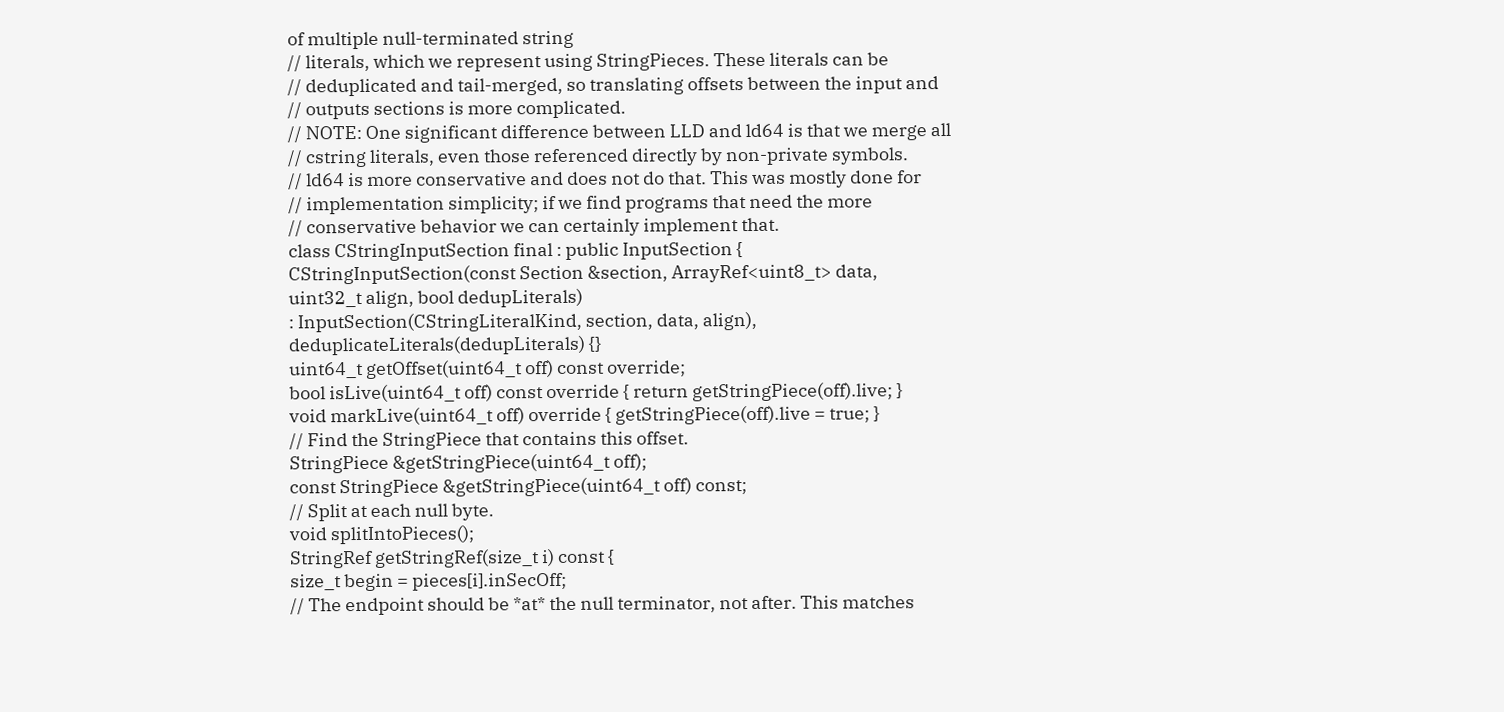of multiple null-terminated string
// literals, which we represent using StringPieces. These literals can be
// deduplicated and tail-merged, so translating offsets between the input and
// outputs sections is more complicated.
// NOTE: One significant difference between LLD and ld64 is that we merge all
// cstring literals, even those referenced directly by non-private symbols.
// ld64 is more conservative and does not do that. This was mostly done for
// implementation simplicity; if we find programs that need the more
// conservative behavior we can certainly implement that.
class CStringInputSection final : public InputSection {
CStringInputSection(const Section &section, ArrayRef<uint8_t> data,
uint32_t align, bool dedupLiterals)
: InputSection(CStringLiteralKind, section, data, align),
deduplicateLiterals(dedupLiterals) {}
uint64_t getOffset(uint64_t off) const override;
bool isLive(uint64_t off) const override { return getStringPiece(off).live; }
void markLive(uint64_t off) override { getStringPiece(off).live = true; }
// Find the StringPiece that contains this offset.
StringPiece &getStringPiece(uint64_t off);
const StringPiece &getStringPiece(uint64_t off) const;
// Split at each null byte.
void splitIntoPieces();
StringRef getStringRef(size_t i) const {
size_t begin = pieces[i].inSecOff;
// The endpoint should be *at* the null terminator, not after. This matches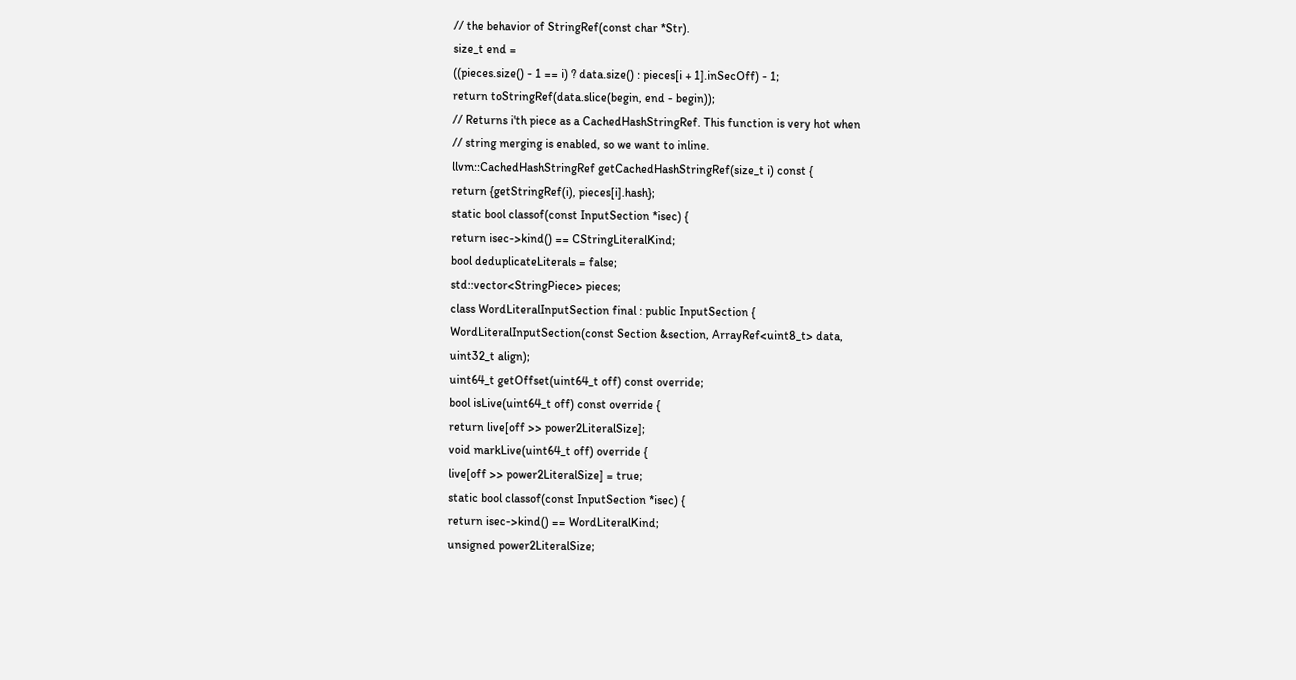// the behavior of StringRef(const char *Str).
size_t end =
((pieces.size() - 1 == i) ? data.size() : pieces[i + 1].inSecOff) - 1;
return toStringRef(data.slice(begin, end - begin));
// Returns i'th piece as a CachedHashStringRef. This function is very hot when
// string merging is enabled, so we want to inline.
llvm::CachedHashStringRef getCachedHashStringRef(size_t i) const {
return {getStringRef(i), pieces[i].hash};
static bool classof(const InputSection *isec) {
return isec->kind() == CStringLiteralKind;
bool deduplicateLiterals = false;
std::vector<StringPiece> pieces;
class WordLiteralInputSection final : public InputSection {
WordLiteralInputSection(const Section &section, ArrayRef<uint8_t> data,
uint32_t align);
uint64_t getOffset(uint64_t off) const override;
bool isLive(uint64_t off) const override {
return live[off >> power2LiteralSize];
void markLive(uint64_t off) override {
live[off >> power2LiteralSize] = true;
static bool classof(const InputSection *isec) {
return isec->kind() == WordLiteralKind;
unsigned power2LiteralSize;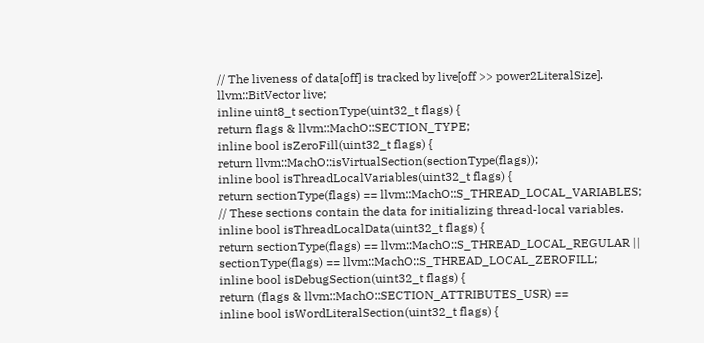// The liveness of data[off] is tracked by live[off >> power2LiteralSize].
llvm::BitVector live;
inline uint8_t sectionType(uint32_t flags) {
return flags & llvm::MachO::SECTION_TYPE;
inline bool isZeroFill(uint32_t flags) {
return llvm::MachO::isVirtualSection(sectionType(flags));
inline bool isThreadLocalVariables(uint32_t flags) {
return sectionType(flags) == llvm::MachO::S_THREAD_LOCAL_VARIABLES;
// These sections contain the data for initializing thread-local variables.
inline bool isThreadLocalData(uint32_t flags) {
return sectionType(flags) == llvm::MachO::S_THREAD_LOCAL_REGULAR ||
sectionType(flags) == llvm::MachO::S_THREAD_LOCAL_ZEROFILL;
inline bool isDebugSection(uint32_t flags) {
return (flags & llvm::MachO::SECTION_ATTRIBUTES_USR) ==
inline bool isWordLiteralSection(uint32_t flags) {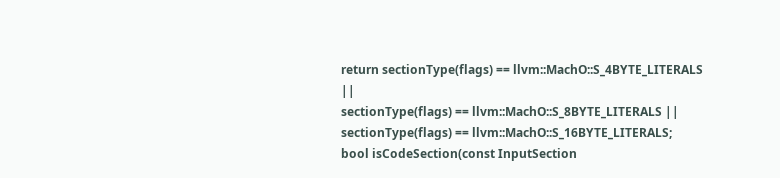return sectionType(flags) == llvm::MachO::S_4BYTE_LITERALS ||
sectionType(flags) == llvm::MachO::S_8BYTE_LITERALS ||
sectionType(flags) == llvm::MachO::S_16BYTE_LITERALS;
bool isCodeSection(const InputSection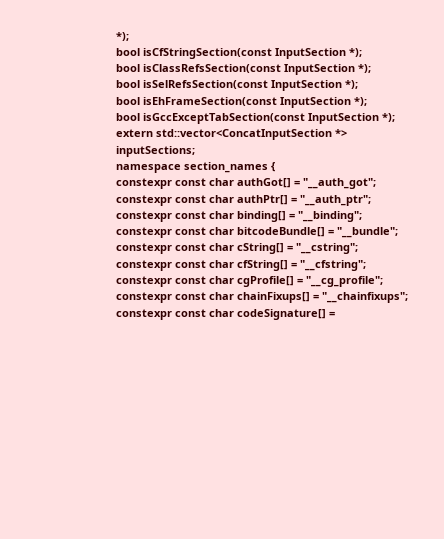*);
bool isCfStringSection(const InputSection *);
bool isClassRefsSection(const InputSection *);
bool isSelRefsSection(const InputSection *);
bool isEhFrameSection(const InputSection *);
bool isGccExceptTabSection(const InputSection *);
extern std::vector<ConcatInputSection *> inputSections;
namespace section_names {
constexpr const char authGot[] = "__auth_got";
constexpr const char authPtr[] = "__auth_ptr";
constexpr const char binding[] = "__binding";
constexpr const char bitcodeBundle[] = "__bundle";
constexpr const char cString[] = "__cstring";
constexpr const char cfString[] = "__cfstring";
constexpr const char cgProfile[] = "__cg_profile";
constexpr const char chainFixups[] = "__chainfixups";
constexpr const char codeSignature[] =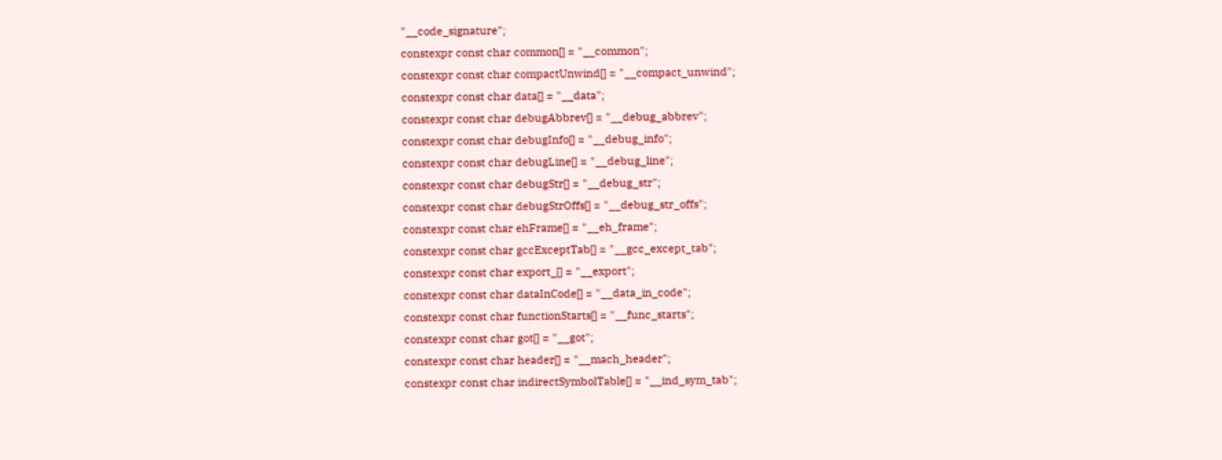"__code_signature";
constexpr const char common[] = "__common";
constexpr const char compactUnwind[] = "__compact_unwind";
constexpr const char data[] = "__data";
constexpr const char debugAbbrev[] = "__debug_abbrev";
constexpr const char debugInfo[] = "__debug_info";
constexpr const char debugLine[] = "__debug_line";
constexpr const char debugStr[] = "__debug_str";
constexpr const char debugStrOffs[] = "__debug_str_offs";
constexpr const char ehFrame[] = "__eh_frame";
constexpr const char gccExceptTab[] = "__gcc_except_tab";
constexpr const char export_[] = "__export";
constexpr const char dataInCode[] = "__data_in_code";
constexpr const char functionStarts[] = "__func_starts";
constexpr const char got[] = "__got";
constexpr const char header[] = "__mach_header";
constexpr const char indirectSymbolTable[] = "__ind_sym_tab";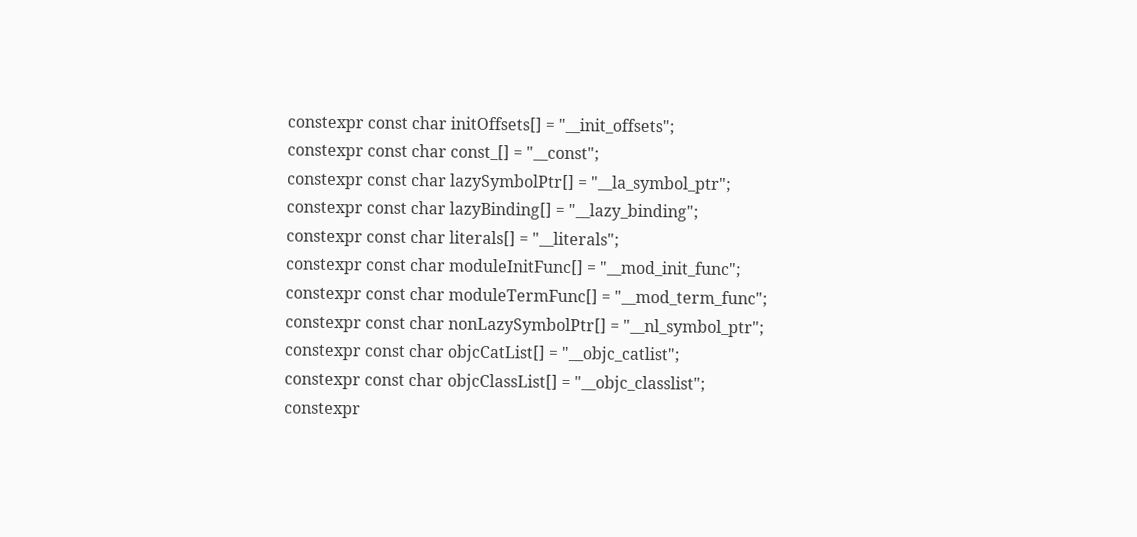constexpr const char initOffsets[] = "__init_offsets";
constexpr const char const_[] = "__const";
constexpr const char lazySymbolPtr[] = "__la_symbol_ptr";
constexpr const char lazyBinding[] = "__lazy_binding";
constexpr const char literals[] = "__literals";
constexpr const char moduleInitFunc[] = "__mod_init_func";
constexpr const char moduleTermFunc[] = "__mod_term_func";
constexpr const char nonLazySymbolPtr[] = "__nl_symbol_ptr";
constexpr const char objcCatList[] = "__objc_catlist";
constexpr const char objcClassList[] = "__objc_classlist";
constexpr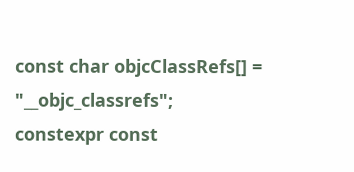const char objcClassRefs[] = "__objc_classrefs";
constexpr const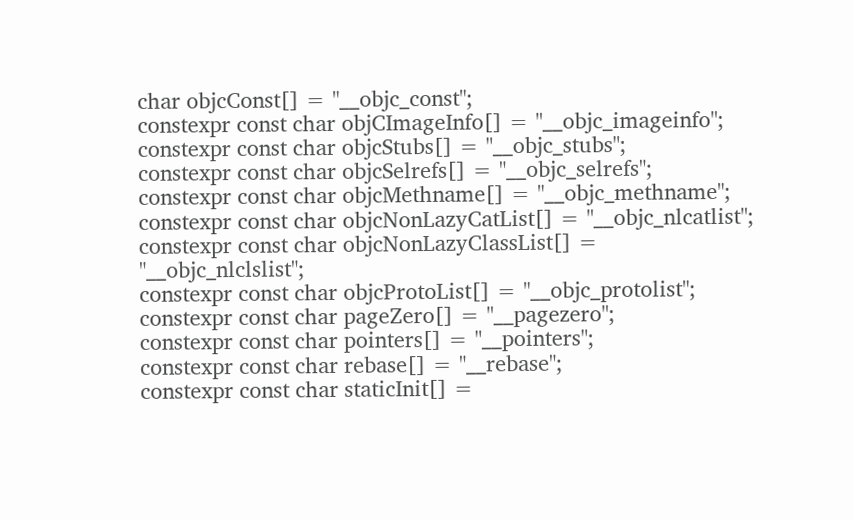char objcConst[] = "__objc_const";
constexpr const char objCImageInfo[] = "__objc_imageinfo";
constexpr const char objcStubs[] = "__objc_stubs";
constexpr const char objcSelrefs[] = "__objc_selrefs";
constexpr const char objcMethname[] = "__objc_methname";
constexpr const char objcNonLazyCatList[] = "__objc_nlcatlist";
constexpr const char objcNonLazyClassList[] = "__objc_nlclslist";
constexpr const char objcProtoList[] = "__objc_protolist";
constexpr const char pageZero[] = "__pagezero";
constexpr const char pointers[] = "__pointers";
constexpr const char rebase[] = "__rebase";
constexpr const char staticInit[] =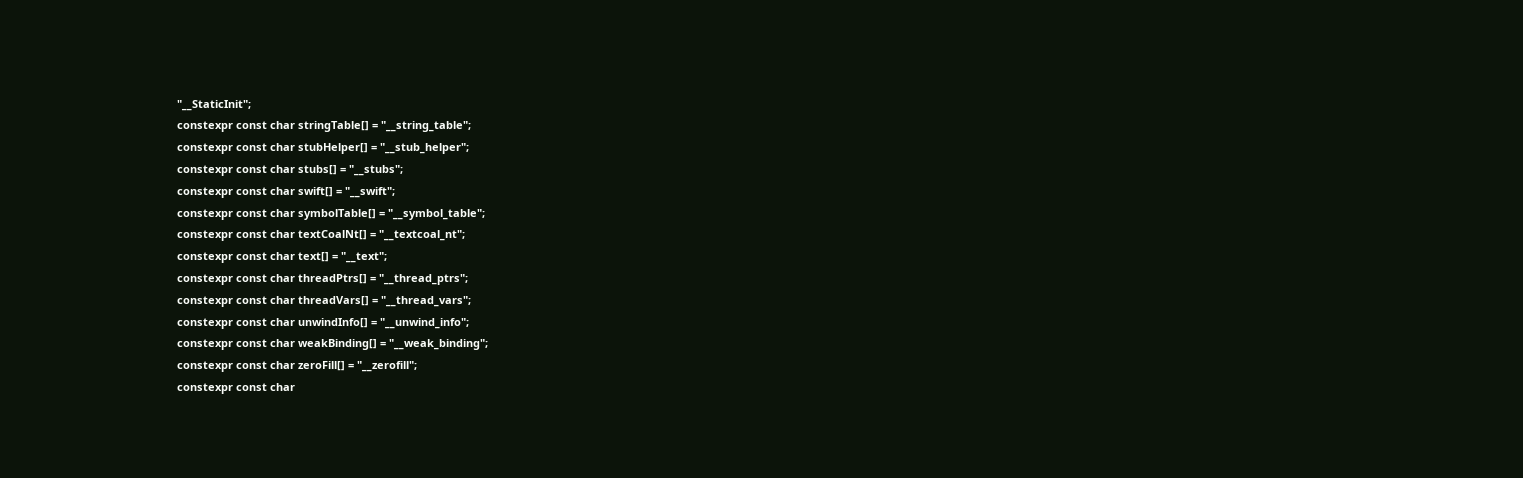"__StaticInit";
constexpr const char stringTable[] = "__string_table";
constexpr const char stubHelper[] = "__stub_helper";
constexpr const char stubs[] = "__stubs";
constexpr const char swift[] = "__swift";
constexpr const char symbolTable[] = "__symbol_table";
constexpr const char textCoalNt[] = "__textcoal_nt";
constexpr const char text[] = "__text";
constexpr const char threadPtrs[] = "__thread_ptrs";
constexpr const char threadVars[] = "__thread_vars";
constexpr const char unwindInfo[] = "__unwind_info";
constexpr const char weakBinding[] = "__weak_binding";
constexpr const char zeroFill[] = "__zerofill";
constexpr const char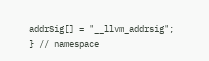addrSig[] = "__llvm_addrsig";
} // namespace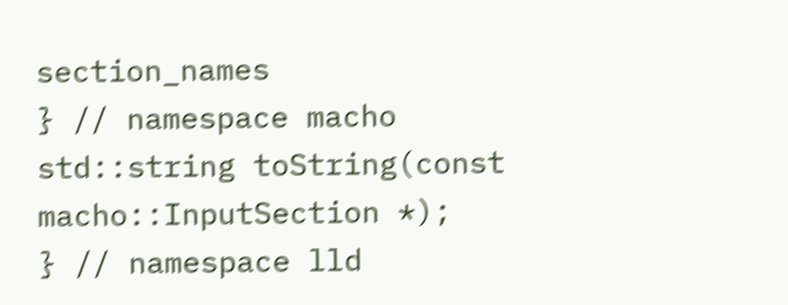section_names
} // namespace macho
std::string toString(const macho::InputSection *);
} // namespace lld